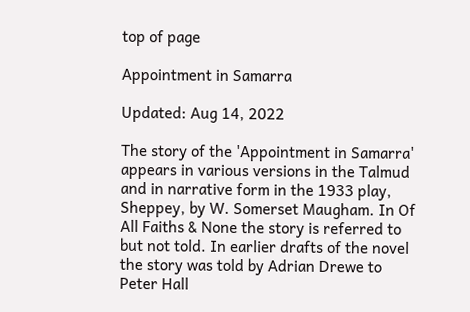top of page

Appointment in Samarra

Updated: Aug 14, 2022

The story of the 'Appointment in Samarra' appears in various versions in the Talmud and in narrative form in the 1933 play, Sheppey, by W. Somerset Maugham. In Of All Faiths & None the story is referred to but not told. In earlier drafts of the novel the story was told by Adrian Drewe to Peter Hall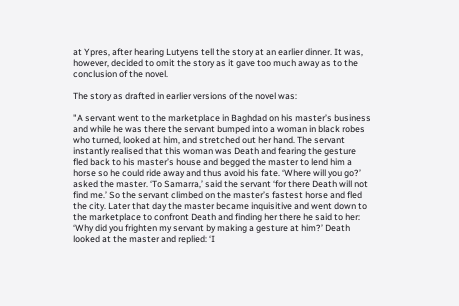at Ypres, after hearing Lutyens tell the story at an earlier dinner. It was, however, decided to omit the story as it gave too much away as to the conclusion of the novel.

The story as drafted in earlier versions of the novel was:

"A servant went to the marketplace in Baghdad on his master’s business and while he was there the servant bumped into a woman in black robes who turned, looked at him, and stretched out her hand. The servant instantly realised that this woman was Death and fearing the gesture fled back to his master’s house and begged the master to lend him a horse so he could ride away and thus avoid his fate. ‘Where will you go?’ asked the master. ‘To Samarra,’ said the servant ‘for there Death will not find me.’ So the servant climbed on the master’s fastest horse and fled the city. Later that day the master became inquisitive and went down to the marketplace to confront Death and finding her there he said to her: ‘Why did you frighten my servant by making a gesture at him?’ Death looked at the master and replied: ‘I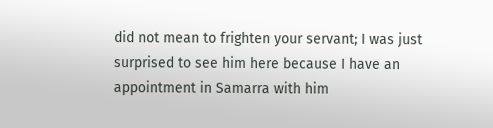did not mean to frighten your servant; I was just surprised to see him here because I have an appointment in Samarra with him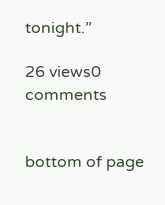tonight.”

26 views0 comments


bottom of page